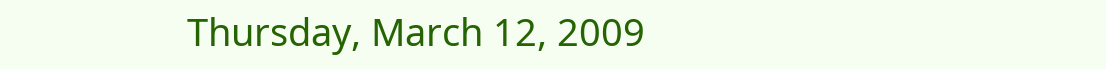Thursday, March 12, 2009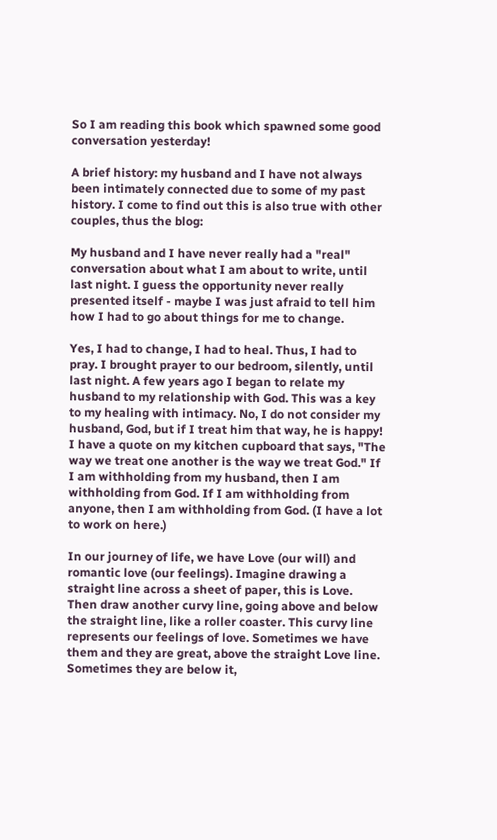So I am reading this book which spawned some good conversation yesterday!

A brief history: my husband and I have not always been intimately connected due to some of my past history. I come to find out this is also true with other couples, thus the blog:

My husband and I have never really had a "real" conversation about what I am about to write, until last night. I guess the opportunity never really presented itself - maybe I was just afraid to tell him how I had to go about things for me to change.

Yes, I had to change, I had to heal. Thus, I had to pray. I brought prayer to our bedroom, silently, until last night. A few years ago I began to relate my husband to my relationship with God. This was a key to my healing with intimacy. No, I do not consider my husband, God, but if I treat him that way, he is happy! I have a quote on my kitchen cupboard that says, "The way we treat one another is the way we treat God." If I am withholding from my husband, then I am withholding from God. If I am withholding from anyone, then I am withholding from God. (I have a lot to work on here.)

In our journey of life, we have Love (our will) and romantic love (our feelings). Imagine drawing a straight line across a sheet of paper, this is Love. Then draw another curvy line, going above and below the straight line, like a roller coaster. This curvy line represents our feelings of love. Sometimes we have them and they are great, above the straight Love line. Sometimes they are below it,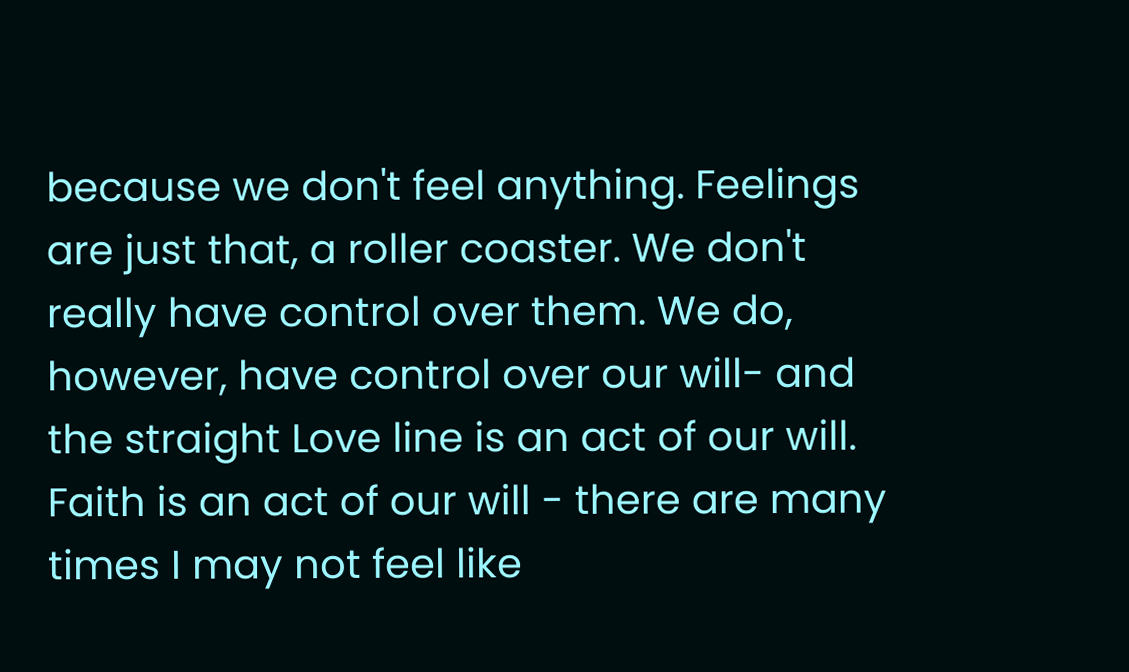because we don't feel anything. Feelings are just that, a roller coaster. We don't really have control over them. We do, however, have control over our will- and the straight Love line is an act of our will. Faith is an act of our will - there are many times I may not feel like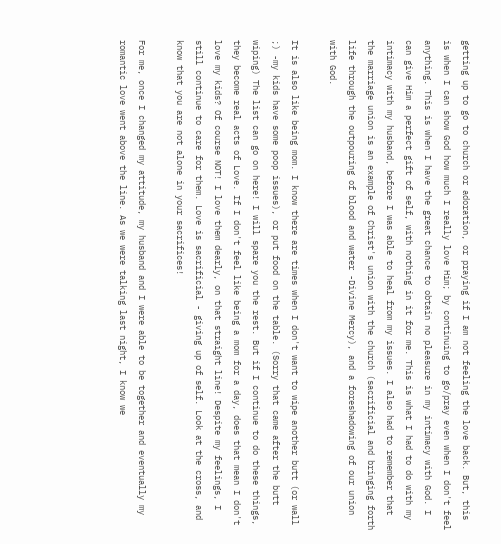getting up to go to church or adoration, or praying if I am not feeling the love back. But, this is when I can show God how much I really love Him; by continuing to go/pray even when I don't feel anything. This is when I have the great chance to obtain no pleasure in my intimacy with God. I can give Him a perfect gift of self, with nothing in it for me. This is what I had to do with my intimacy with my husband, before I was able to heal from my issues. I also had to remember that the marriage union is an example of Christ's union with the church (sacrificial and bringing forth life through the outpouring of blood and water -Divine Mercy), and a foreshadowing of our union with God.

It is also like being mom. I know there are times when I don't want to wipe another butt (or wall ;) -my kids have some poop issues), or put food on the table. (Sorry that came after the butt wiping) The list can go on here! I will spare you the rest. But if I continue to do these things, they become real acts of Love. If I don't feel like being a mom for a day, does that mean I don't love my kids? Of course NOT! I love them dearly, on that straight line! Despite my feelings, I still continue to care for them. Love is sacrificial - giving up of self. Look at the cross, and know that you are not alone in your sacrifices!

For me, once I changed my attitude, my husband and I were able to be together and eventually my romantic love went above the line. As we were talking last night, I know we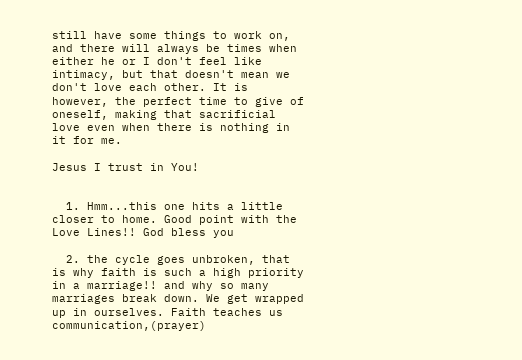still have some things to work on, and there will always be times when either he or I don't feel like intimacy, but that doesn't mean we don't love each other. It is however, the perfect time to give of oneself, making that sacrificial love even when there is nothing in it for me.

Jesus I trust in You!


  1. Hmm...this one hits a little closer to home. Good point with the Love Lines!! God bless you

  2. the cycle goes unbroken, that is why faith is such a high priority in a marriage!! and why so many marriages break down. We get wrapped up in ourselves. Faith teaches us communication,(prayer)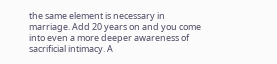the same element is necessary in marriage. Add 20 years on and you come into even a more deeper awareness of sacrificial intimacy. A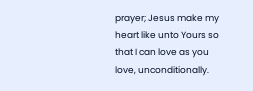prayer; Jesus make my heart like unto Yours so that I can love as you love, unconditionally.